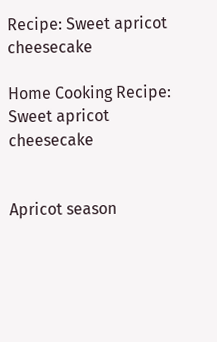Recipe: Sweet apricot cheesecake

Home Cooking Recipe: Sweet apricot cheesecake


Apricot season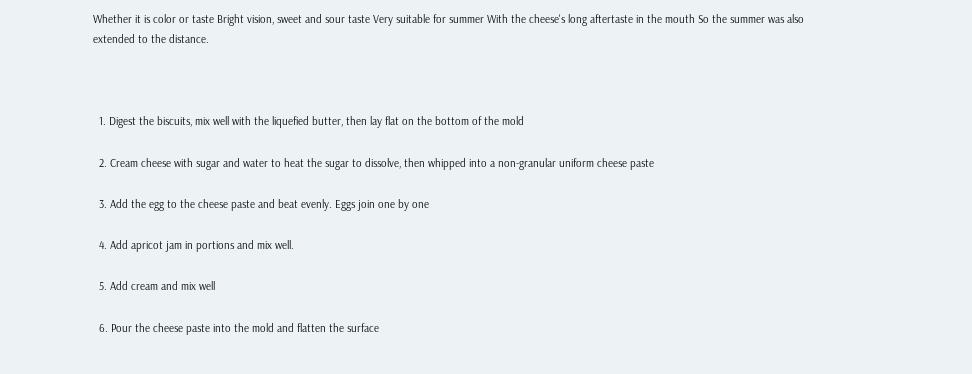Whether it is color or taste Bright vision, sweet and sour taste Very suitable for summer With the cheese's long aftertaste in the mouth So the summer was also extended to the distance.



  1. Digest the biscuits, mix well with the liquefied butter, then lay flat on the bottom of the mold

  2. Cream cheese with sugar and water to heat the sugar to dissolve, then whipped into a non-granular uniform cheese paste

  3. Add the egg to the cheese paste and beat evenly. Eggs join one by one

  4. Add apricot jam in portions and mix well.

  5. Add cream and mix well

  6. Pour the cheese paste into the mold and flatten the surface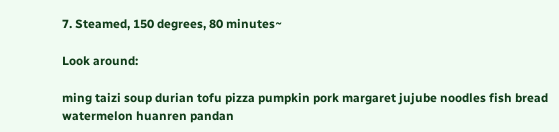7. Steamed, 150 degrees, 80 minutes~

Look around:

ming taizi soup durian tofu pizza pumpkin pork margaret jujube noodles fish bread watermelon huanren pandan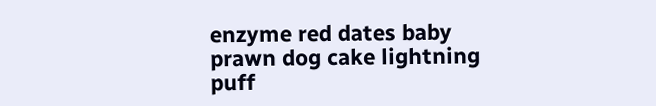enzyme red dates baby prawn dog cake lightning puff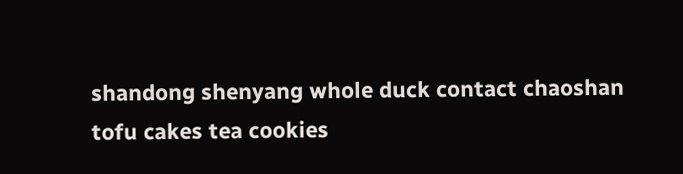shandong shenyang whole duck contact chaoshan tofu cakes tea cookies